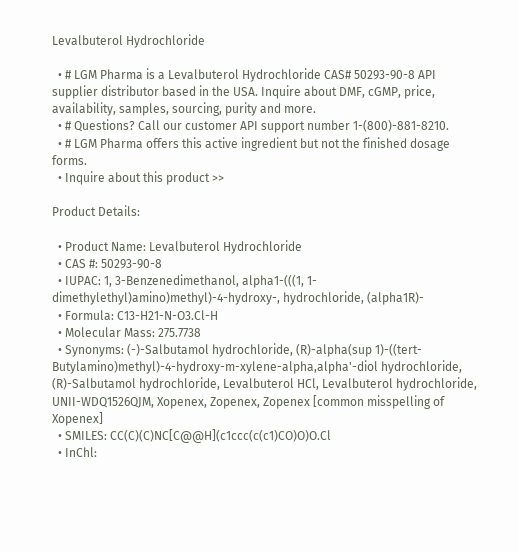Levalbuterol Hydrochloride

  • # LGM Pharma is a Levalbuterol Hydrochloride CAS# 50293-90-8 API supplier distributor based in the USA. Inquire about DMF, cGMP, price, availability, samples, sourcing, purity and more.
  • # Questions? Call our customer API support number 1-(800)-881-8210.
  • # LGM Pharma offers this active ingredient but not the finished dosage forms.
  • Inquire about this product >>

Product Details:

  • Product Name: Levalbuterol Hydrochloride
  • CAS #: 50293-90-8
  • IUPAC: 1, 3-Benzenedimethanol, alpha1-(((1, 1-dimethylethyl)amino)methyl)-4-hydroxy-, hydrochloride, (alpha1R)-
  • Formula: C13-H21-N-O3.Cl-H
  • Molecular Mass: 275.7738
  • Synonyms: (-)-Salbutamol hydrochloride, (R)-alpha(sup 1)-((tert-Butylamino)methyl)-4-hydroxy-m-xylene-alpha,alpha'-diol hydrochloride, (R)-Salbutamol hydrochloride, Levalbuterol HCl, Levalbuterol hydrochloride, UNII-WDQ1526QJM, Xopenex, Zopenex, Zopenex [common misspelling of Xopenex]
  • SMILES: CC(C)(C)NC[C@@H](c1ccc(c(c1)CO)O)O.Cl
  • InChl: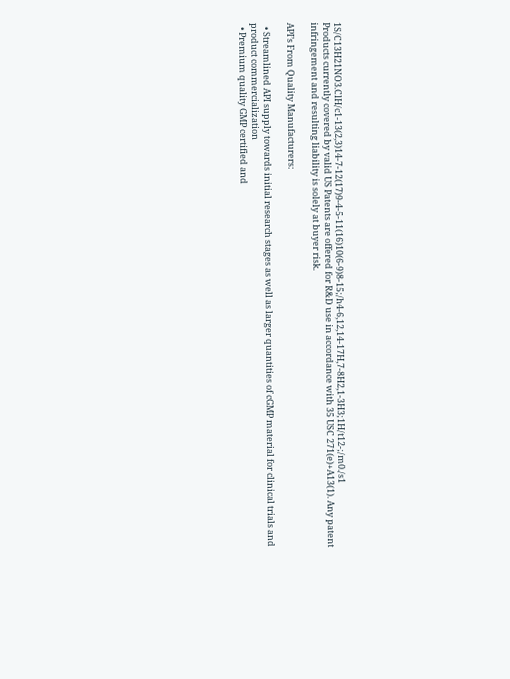1S/C13H21NO3.ClH/c1-13(2,3)14-7-12(17)9-4-5-11(16)10(6-9)8-15;/h4-6,12,14-17H,7-8H2,1-3H3;1H/t12-;/m0./s1
Products currently covered by valid US Patents are offered for R&D use in accordance with 35 USC 271(e)+A13(1). Any patent infringement and resulting liability is solely at buyer risk.

API’s From Quality Manufacturers:

  • Streamlined API supply towards initial research stages as well as larger quantities of cGMP material for clinical trials and product commercialization
  • Premium quality GMP certified and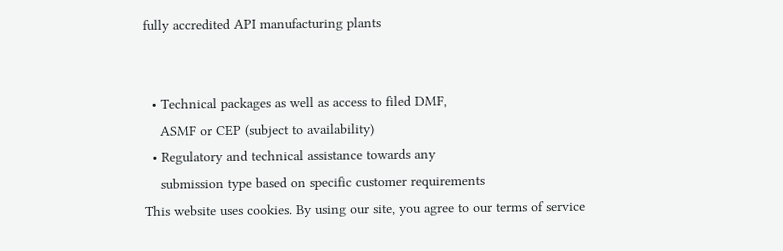fully accredited API manufacturing plants


  • Technical packages as well as access to filed DMF,
    ASMF or CEP (subject to availability)
  • Regulatory and technical assistance towards any
    submission type based on specific customer requirements
This website uses cookies. By using our site, you agree to our terms of service